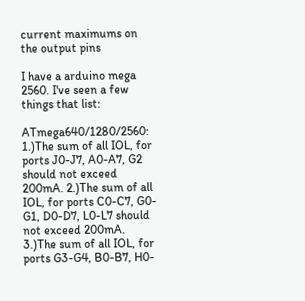current maximums on the output pins

I have a arduino mega 2560. I've seen a few things that list:

ATmega640/1280/2560: 1.)The sum of all IOL, for ports J0-J7, A0-A7, G2 should not exceed 200mA. 2.)The sum of all IOL, for ports C0-C7, G0-G1, D0-D7, L0-L7 should not exceed 200mA. 3.)The sum of all IOL, for ports G3-G4, B0-B7, H0-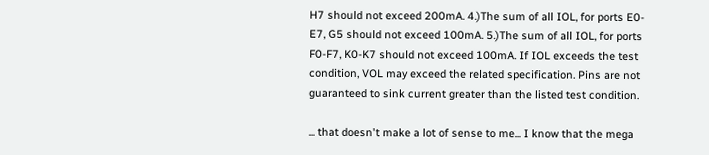H7 should not exceed 200mA. 4.)The sum of all IOL, for ports E0-E7, G5 should not exceed 100mA. 5.)The sum of all IOL, for ports F0-F7, K0-K7 should not exceed 100mA. If IOL exceeds the test condition, VOL may exceed the related specification. Pins are not guaranteed to sink current greater than the listed test condition.

... that doesn't make a lot of sense to me... I know that the mega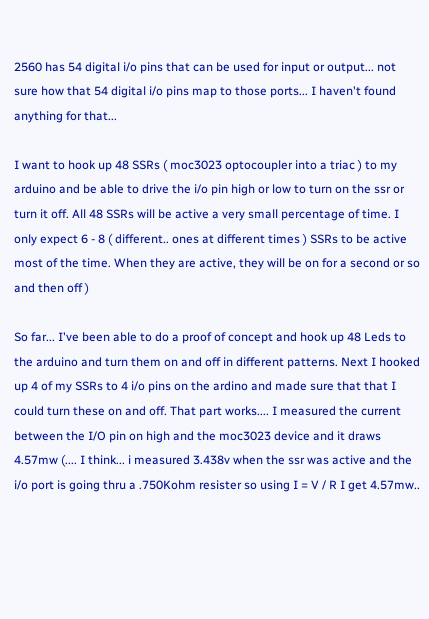2560 has 54 digital i/o pins that can be used for input or output... not sure how that 54 digital i/o pins map to those ports... I haven't found anything for that...

I want to hook up 48 SSRs ( moc3023 optocoupler into a triac ) to my arduino and be able to drive the i/o pin high or low to turn on the ssr or turn it off. All 48 SSRs will be active a very small percentage of time. I only expect 6 - 8 ( different.. ones at different times ) SSRs to be active most of the time. When they are active, they will be on for a second or so and then off )

So far... I've been able to do a proof of concept and hook up 48 Leds to the arduino and turn them on and off in different patterns. Next I hooked up 4 of my SSRs to 4 i/o pins on the ardino and made sure that that I could turn these on and off. That part works.... I measured the current between the I/O pin on high and the moc3023 device and it draws 4.57mw (.... I think... i measured 3.438v when the ssr was active and the i/o port is going thru a .750Kohm resister so using I = V / R I get 4.57mw..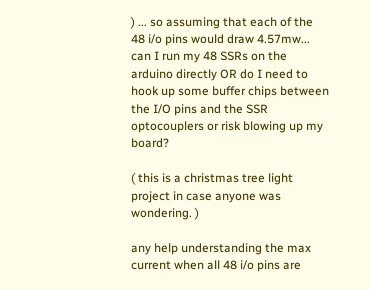) ... so assuming that each of the 48 i/o pins would draw 4.57mw... can I run my 48 SSRs on the arduino directly OR do I need to hook up some buffer chips between the I/O pins and the SSR optocouplers or risk blowing up my board?

( this is a christmas tree light project in case anyone was wondering. )

any help understanding the max current when all 48 i/o pins are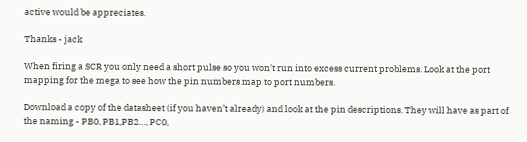active would be appreciates.

Thanks - jack

When firing a SCR you only need a short pulse so you won't run into excess current problems. Look at the port mapping for the mega to see how the pin numbers map to port numbers.

Download a copy of the datasheet (if you haven’t already) and look at the pin descriptions. They will have as part of the naming - PB0, PB1,PB2…, PC0,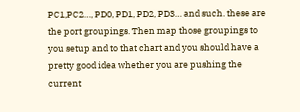PC1,PC2…, PD0, PD1, PD2, PD3… and such. these are the port groupings. Then map those groupings to you setup and to that chart and you should have a pretty good idea whether you are pushing the current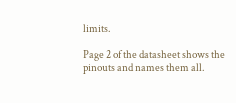limits.

Page 2 of the datasheet shows the pinouts and names them all.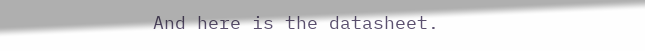And here is the datasheet.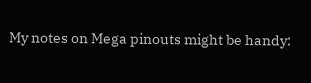My notes on Mega pinouts might be handy: